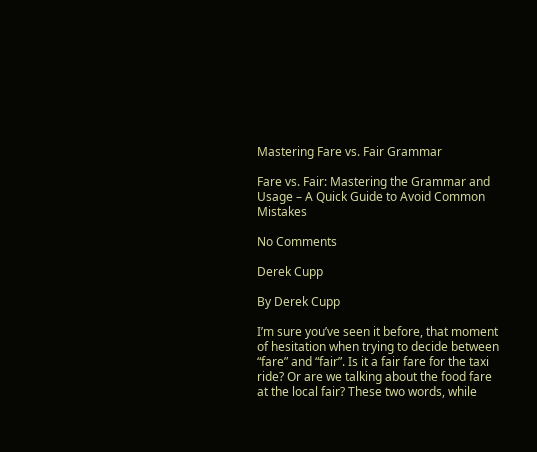Mastering Fare vs. Fair Grammar

Fare vs. Fair: Mastering the Grammar and Usage – A Quick Guide to Avoid Common Mistakes

No Comments

Derek Cupp

By Derek Cupp

I’m sure you’ve seen it before, that moment of hesitation when trying to decide between “fare” and “fair”. Is it a fair fare for the taxi ride? Or are we talking about the food fare at the local fair? These two words, while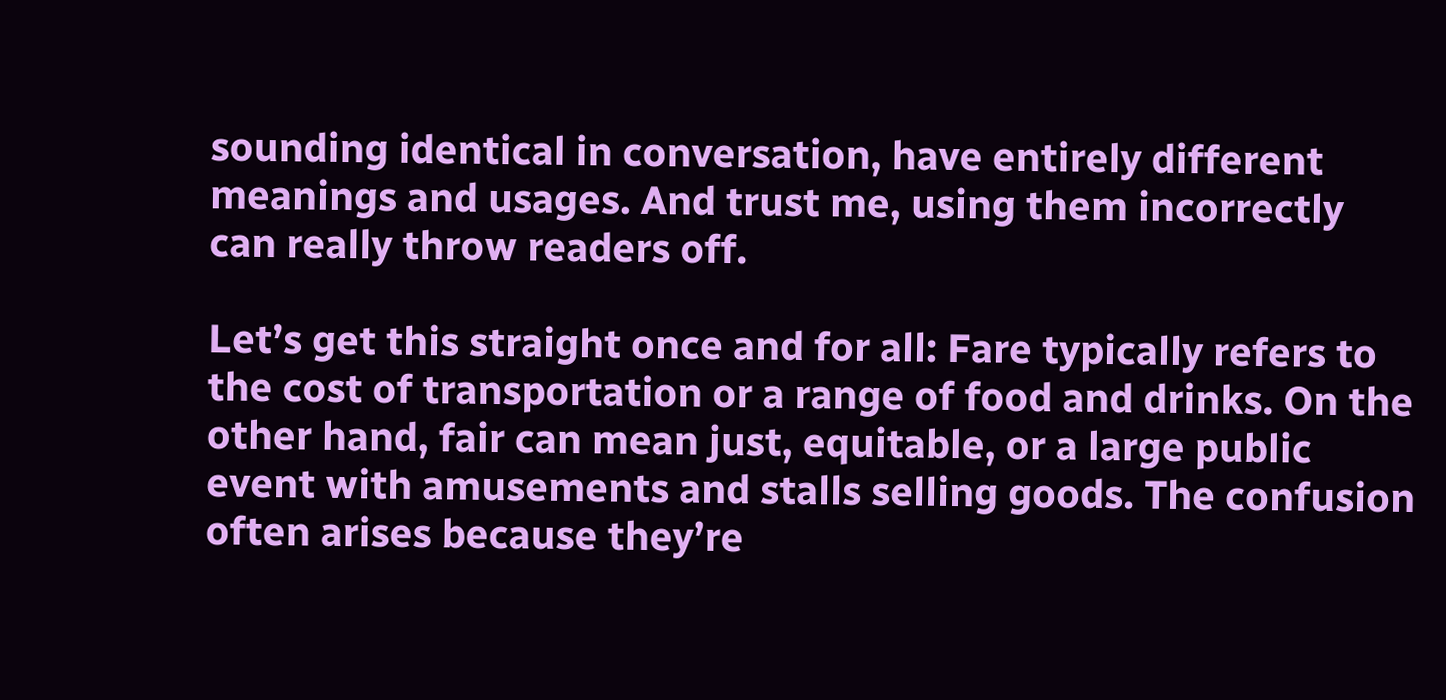sounding identical in conversation, have entirely different meanings and usages. And trust me, using them incorrectly can really throw readers off.

Let’s get this straight once and for all: Fare typically refers to the cost of transportation or a range of food and drinks. On the other hand, fair can mean just, equitable, or a large public event with amusements and stalls selling goods. The confusion often arises because they’re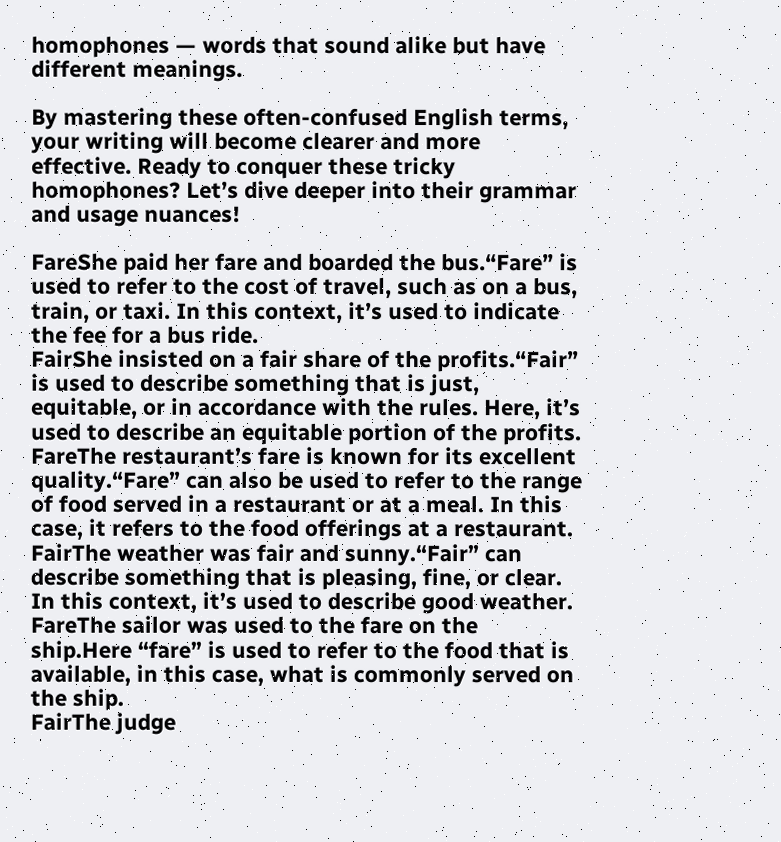homophones — words that sound alike but have different meanings.

By mastering these often-confused English terms, your writing will become clearer and more effective. Ready to conquer these tricky homophones? Let’s dive deeper into their grammar and usage nuances!

FareShe paid her fare and boarded the bus.“Fare” is used to refer to the cost of travel, such as on a bus, train, or taxi. In this context, it’s used to indicate the fee for a bus ride.
FairShe insisted on a fair share of the profits.“Fair” is used to describe something that is just, equitable, or in accordance with the rules. Here, it’s used to describe an equitable portion of the profits.
FareThe restaurant’s fare is known for its excellent quality.“Fare” can also be used to refer to the range of food served in a restaurant or at a meal. In this case, it refers to the food offerings at a restaurant.
FairThe weather was fair and sunny.“Fair” can describe something that is pleasing, fine, or clear. In this context, it’s used to describe good weather.
FareThe sailor was used to the fare on the ship.Here “fare” is used to refer to the food that is available, in this case, what is commonly served on the ship.
FairThe judge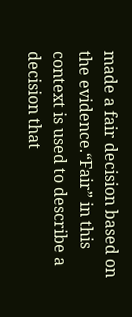made a fair decision based on the evidence.“Fair” in this context is used to describe a decision that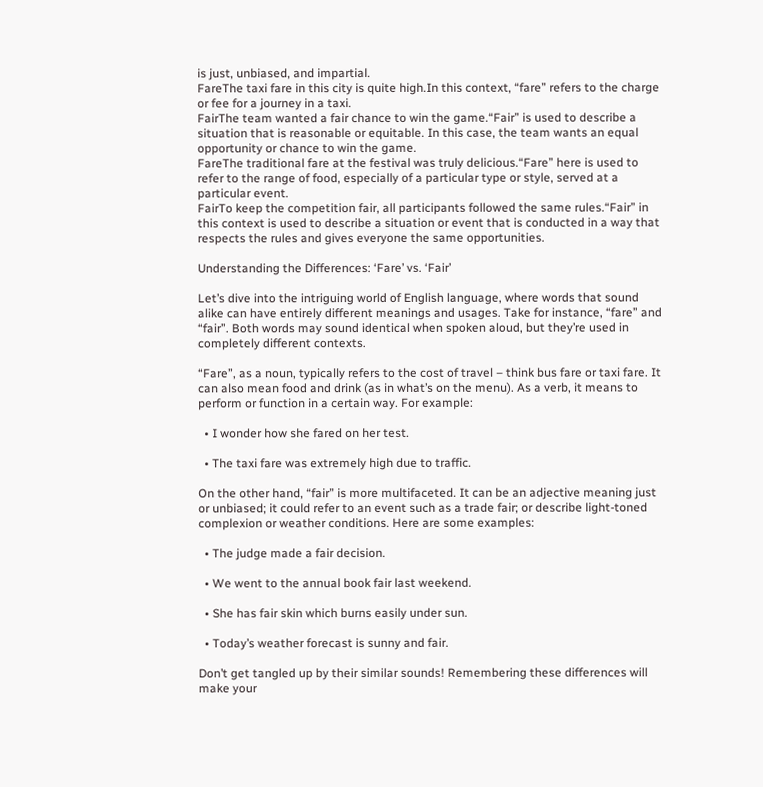is just, unbiased, and impartial.
FareThe taxi fare in this city is quite high.In this context, “fare” refers to the charge or fee for a journey in a taxi.
FairThe team wanted a fair chance to win the game.“Fair” is used to describe a situation that is reasonable or equitable. In this case, the team wants an equal opportunity or chance to win the game.
FareThe traditional fare at the festival was truly delicious.“Fare” here is used to refer to the range of food, especially of a particular type or style, served at a particular event.
FairTo keep the competition fair, all participants followed the same rules.“Fair” in this context is used to describe a situation or event that is conducted in a way that respects the rules and gives everyone the same opportunities.

Understanding the Differences: ‘Fare’ vs. ‘Fair’

Let’s dive into the intriguing world of English language, where words that sound alike can have entirely different meanings and usages. Take for instance, “fare” and “fair”. Both words may sound identical when spoken aloud, but they’re used in completely different contexts.

“Fare”, as a noun, typically refers to the cost of travel – think bus fare or taxi fare. It can also mean food and drink (as in what’s on the menu). As a verb, it means to perform or function in a certain way. For example:

  • I wonder how she fared on her test.

  • The taxi fare was extremely high due to traffic.

On the other hand, “fair” is more multifaceted. It can be an adjective meaning just or unbiased; it could refer to an event such as a trade fair; or describe light-toned complexion or weather conditions. Here are some examples:

  • The judge made a fair decision.

  • We went to the annual book fair last weekend.

  • She has fair skin which burns easily under sun.

  • Today’s weather forecast is sunny and fair.

Don’t get tangled up by their similar sounds! Remembering these differences will make your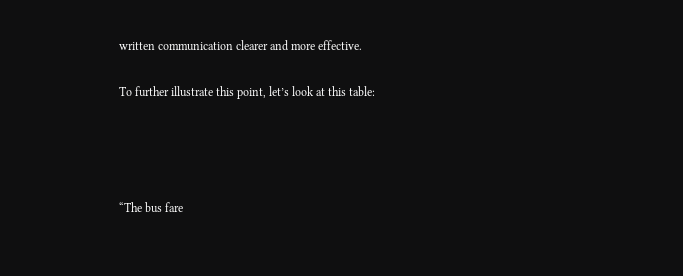written communication clearer and more effective.

To further illustrate this point, let’s look at this table:




“The bus fare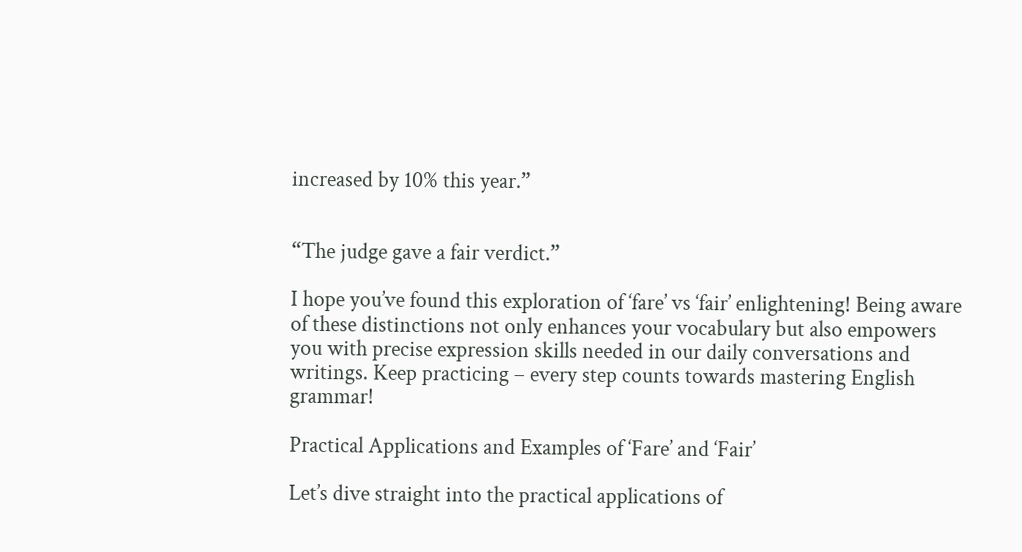increased by 10% this year.”


“The judge gave a fair verdict.”

I hope you’ve found this exploration of ‘fare’ vs ‘fair’ enlightening! Being aware of these distinctions not only enhances your vocabulary but also empowers you with precise expression skills needed in our daily conversations and writings. Keep practicing – every step counts towards mastering English grammar!

Practical Applications and Examples of ‘Fare’ and ‘Fair’

Let’s dive straight into the practical applications of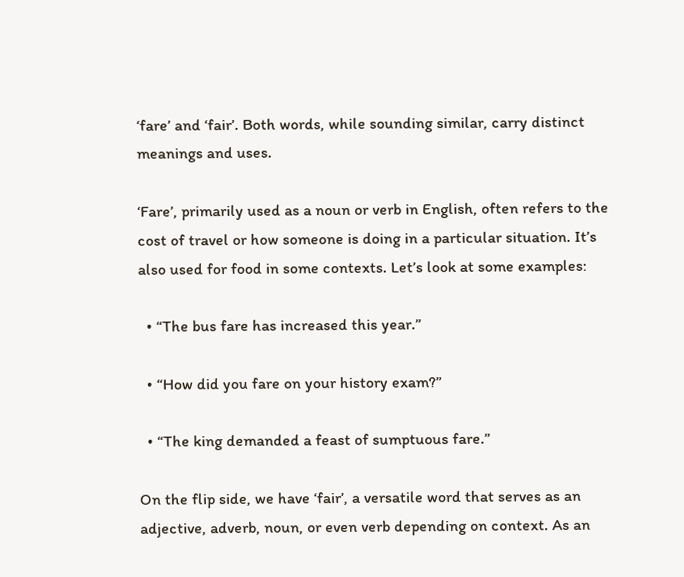‘fare’ and ‘fair’. Both words, while sounding similar, carry distinct meanings and uses.

‘Fare’, primarily used as a noun or verb in English, often refers to the cost of travel or how someone is doing in a particular situation. It’s also used for food in some contexts. Let’s look at some examples:

  • “The bus fare has increased this year.”

  • “How did you fare on your history exam?”

  • “The king demanded a feast of sumptuous fare.”

On the flip side, we have ‘fair’, a versatile word that serves as an adjective, adverb, noun, or even verb depending on context. As an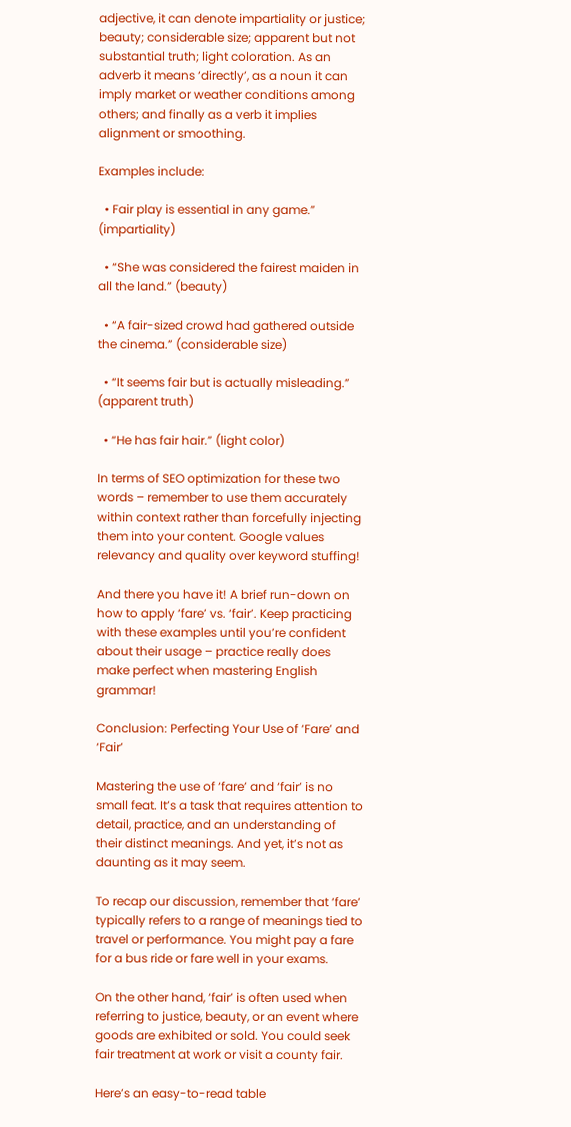adjective, it can denote impartiality or justice; beauty; considerable size; apparent but not substantial truth; light coloration. As an adverb it means ‘directly’, as a noun it can imply market or weather conditions among others; and finally as a verb it implies alignment or smoothing.

Examples include:

  • Fair play is essential in any game.” (impartiality)

  • “She was considered the fairest maiden in all the land.” (beauty)

  • “A fair-sized crowd had gathered outside the cinema.” (considerable size)

  • “It seems fair but is actually misleading.” (apparent truth)

  • “He has fair hair.” (light color)

In terms of SEO optimization for these two words – remember to use them accurately within context rather than forcefully injecting them into your content. Google values relevancy and quality over keyword stuffing!

And there you have it! A brief run-down on how to apply ‘fare’ vs. ‘fair’. Keep practicing with these examples until you’re confident about their usage – practice really does make perfect when mastering English grammar!

Conclusion: Perfecting Your Use of ‘Fare’ and ‘Fair’

Mastering the use of ‘fare’ and ‘fair’ is no small feat. It’s a task that requires attention to detail, practice, and an understanding of their distinct meanings. And yet, it’s not as daunting as it may seem.

To recap our discussion, remember that ‘fare’ typically refers to a range of meanings tied to travel or performance. You might pay a fare for a bus ride or fare well in your exams.

On the other hand, ‘fair’ is often used when referring to justice, beauty, or an event where goods are exhibited or sold. You could seek fair treatment at work or visit a county fair.

Here’s an easy-to-read table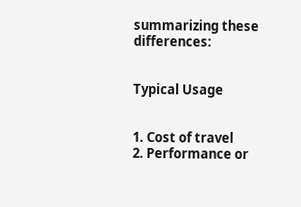summarizing these differences:


Typical Usage


1. Cost of travel
2. Performance or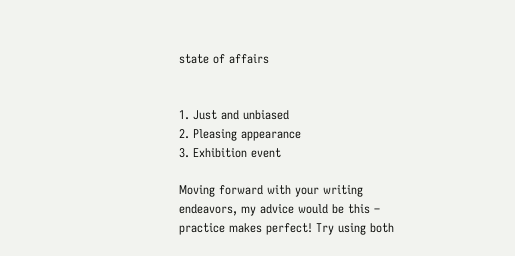state of affairs


1. Just and unbiased
2. Pleasing appearance
3. Exhibition event

Moving forward with your writing endeavors, my advice would be this – practice makes perfect! Try using both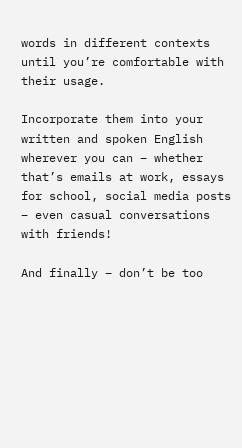words in different contexts until you’re comfortable with their usage.

Incorporate them into your written and spoken English wherever you can – whether that’s emails at work, essays for school, social media posts – even casual conversations with friends!

And finally – don’t be too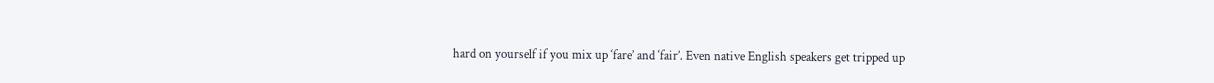hard on yourself if you mix up ‘fare’ and ‘fair’. Even native English speakers get tripped up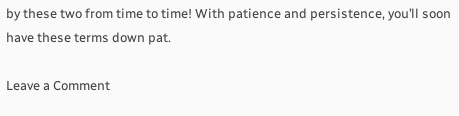by these two from time to time! With patience and persistence, you’ll soon have these terms down pat.

Leave a Comment